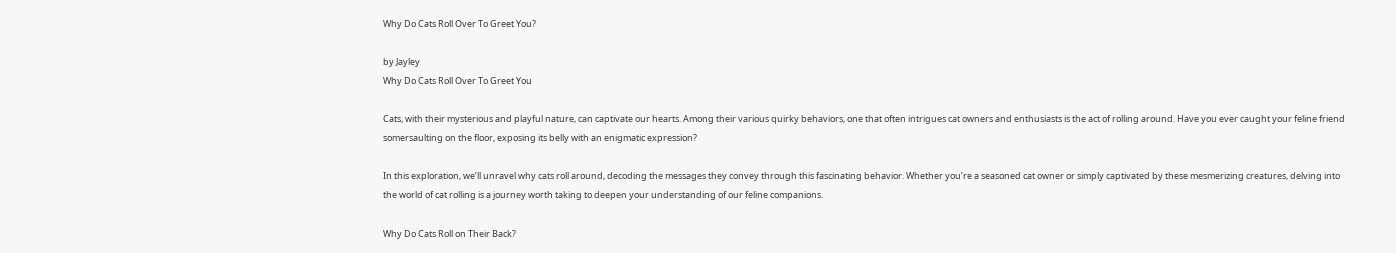Why Do Cats Roll Over To Greet You?

by Jayley
Why Do Cats Roll Over To Greet You

Cats, with their mysterious and playful nature, can captivate our hearts. Among their various quirky behaviors, one that often intrigues cat owners and enthusiasts is the act of rolling around. Have you ever caught your feline friend somersaulting on the floor, exposing its belly with an enigmatic expression?

In this exploration, we’ll unravel why cats roll around, decoding the messages they convey through this fascinating behavior. Whether you’re a seasoned cat owner or simply captivated by these mesmerizing creatures, delving into the world of cat rolling is a journey worth taking to deepen your understanding of our feline companions.

Why Do Cats Roll on Their Back?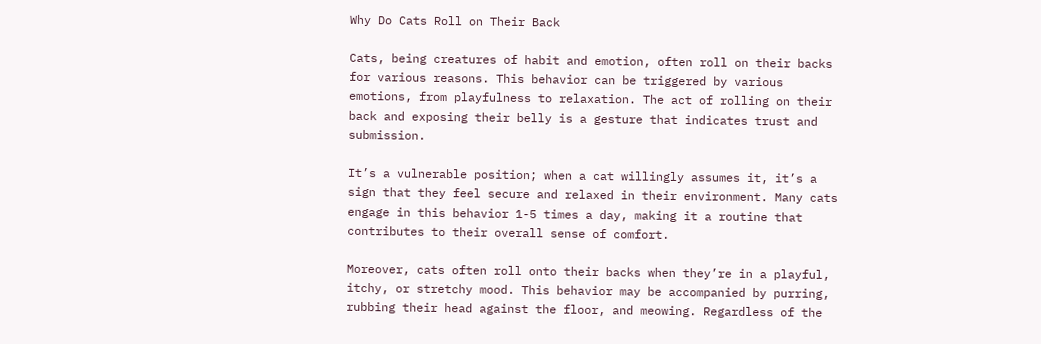Why Do Cats Roll on Their Back

Cats, being creatures of habit and emotion, often roll on their backs for various reasons. This behavior can be triggered by various emotions, from playfulness to relaxation. The act of rolling on their back and exposing their belly is a gesture that indicates trust and submission.

It’s a vulnerable position; when a cat willingly assumes it, it’s a sign that they feel secure and relaxed in their environment. Many cats engage in this behavior 1-5 times a day, making it a routine that contributes to their overall sense of comfort.

Moreover, cats often roll onto their backs when they’re in a playful, itchy, or stretchy mood. This behavior may be accompanied by purring, rubbing their head against the floor, and meowing. Regardless of the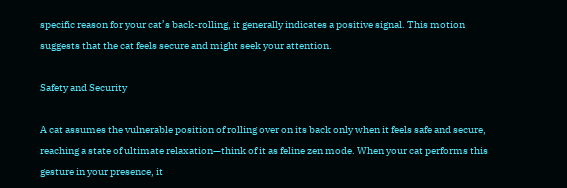specific reason for your cat’s back-rolling, it generally indicates a positive signal. This motion suggests that the cat feels secure and might seek your attention.

Safety and Security

A cat assumes the vulnerable position of rolling over on its back only when it feels safe and secure, reaching a state of ultimate relaxation—think of it as feline zen mode. When your cat performs this gesture in your presence, it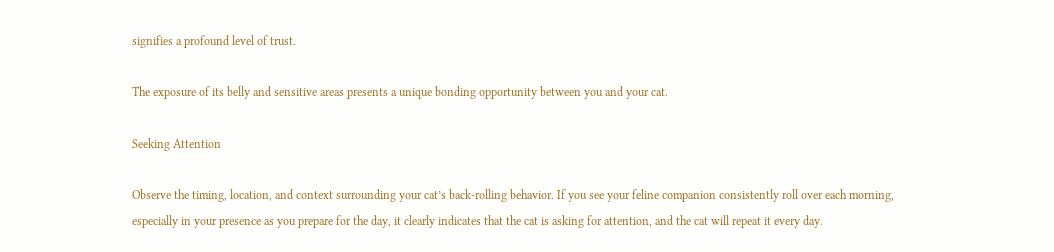signifies a profound level of trust.

The exposure of its belly and sensitive areas presents a unique bonding opportunity between you and your cat.

Seeking Attention

Observe the timing, location, and context surrounding your cat’s back-rolling behavior. If you see your feline companion consistently roll over each morning, especially in your presence as you prepare for the day, it clearly indicates that the cat is asking for attention, and the cat will repeat it every day.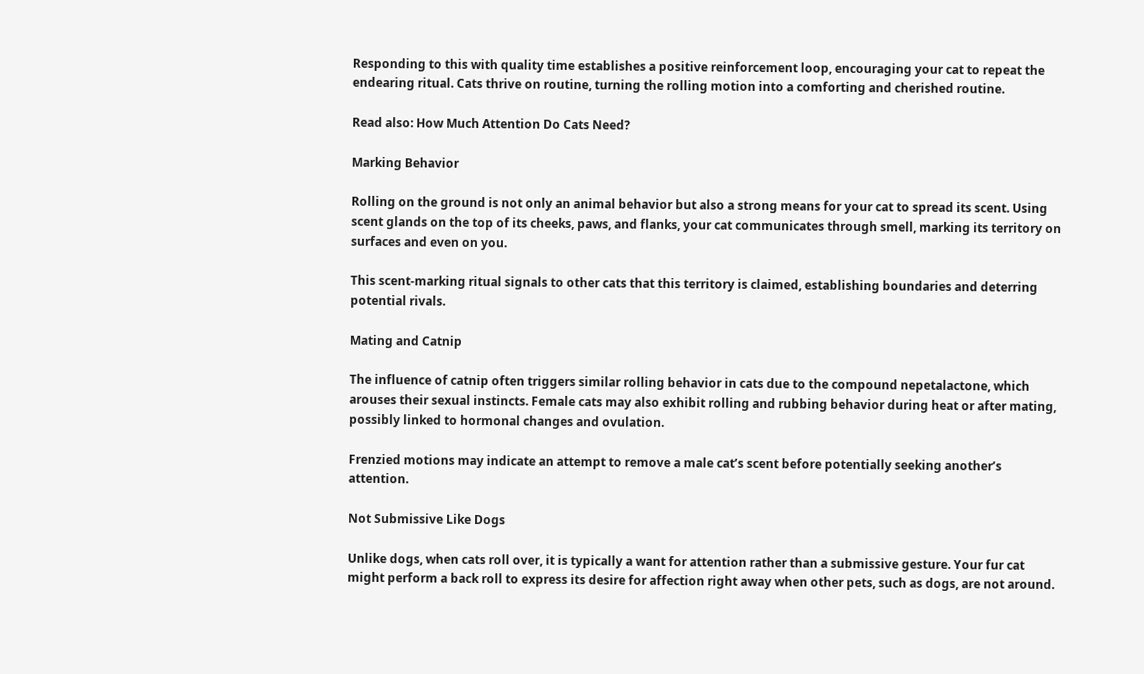Responding to this with quality time establishes a positive reinforcement loop, encouraging your cat to repeat the endearing ritual. Cats thrive on routine, turning the rolling motion into a comforting and cherished routine.

Read also: How Much Attention Do Cats Need?

Marking Behavior

Rolling on the ground is not only an animal behavior but also a strong means for your cat to spread its scent. Using scent glands on the top of its cheeks, paws, and flanks, your cat communicates through smell, marking its territory on surfaces and even on you.

This scent-marking ritual signals to other cats that this territory is claimed, establishing boundaries and deterring potential rivals.

Mating and Catnip

The influence of catnip often triggers similar rolling behavior in cats due to the compound nepetalactone, which arouses their sexual instincts. Female cats may also exhibit rolling and rubbing behavior during heat or after mating, possibly linked to hormonal changes and ovulation.

Frenzied motions may indicate an attempt to remove a male cat’s scent before potentially seeking another’s attention.

Not Submissive Like Dogs

Unlike dogs, when cats roll over, it is typically a want for attention rather than a submissive gesture. Your fur cat might perform a back roll to express its desire for affection right away when other pets, such as dogs, are not around.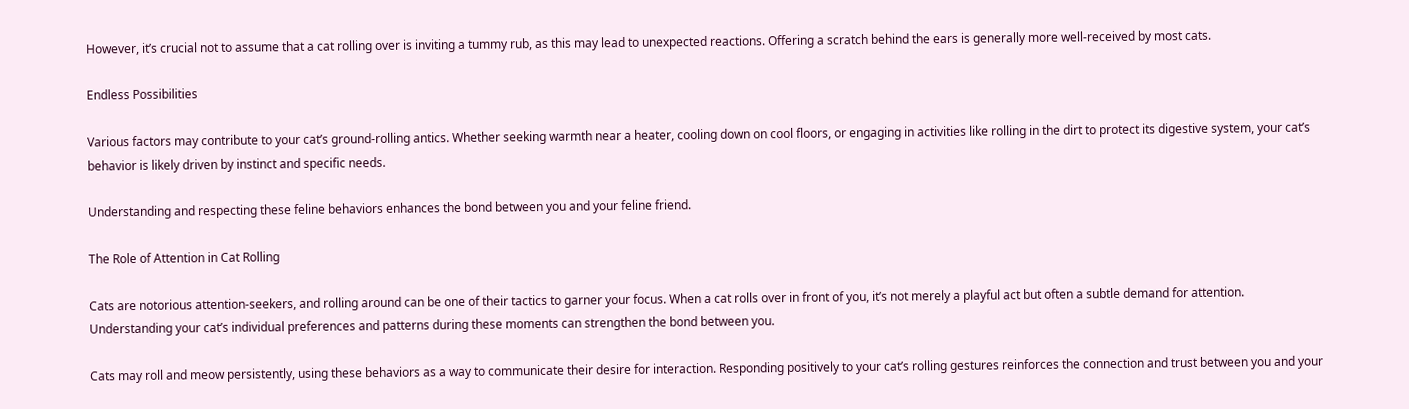However, it’s crucial not to assume that a cat rolling over is inviting a tummy rub, as this may lead to unexpected reactions. Offering a scratch behind the ears is generally more well-received by most cats.

Endless Possibilities

Various factors may contribute to your cat’s ground-rolling antics. Whether seeking warmth near a heater, cooling down on cool floors, or engaging in activities like rolling in the dirt to protect its digestive system, your cat’s behavior is likely driven by instinct and specific needs.

Understanding and respecting these feline behaviors enhances the bond between you and your feline friend.

The Role of Attention in Cat Rolling

Cats are notorious attention-seekers, and rolling around can be one of their tactics to garner your focus. When a cat rolls over in front of you, it’s not merely a playful act but often a subtle demand for attention. Understanding your cat’s individual preferences and patterns during these moments can strengthen the bond between you.

Cats may roll and meow persistently, using these behaviors as a way to communicate their desire for interaction. Responding positively to your cat’s rolling gestures reinforces the connection and trust between you and your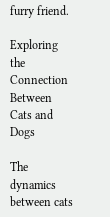furry friend.

Exploring the Connection Between Cats and Dogs

The dynamics between cats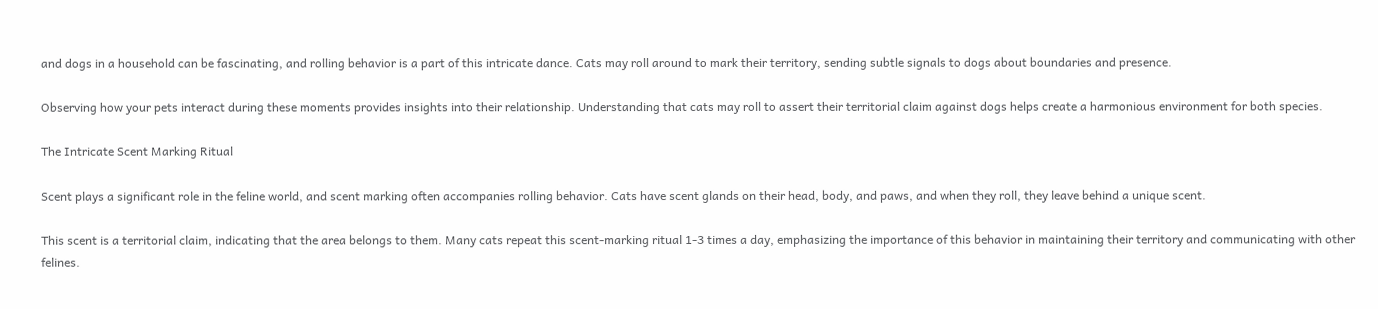and dogs in a household can be fascinating, and rolling behavior is a part of this intricate dance. Cats may roll around to mark their territory, sending subtle signals to dogs about boundaries and presence.

Observing how your pets interact during these moments provides insights into their relationship. Understanding that cats may roll to assert their territorial claim against dogs helps create a harmonious environment for both species.

The Intricate Scent Marking Ritual

Scent plays a significant role in the feline world, and scent marking often accompanies rolling behavior. Cats have scent glands on their head, body, and paws, and when they roll, they leave behind a unique scent.

This scent is a territorial claim, indicating that the area belongs to them. Many cats repeat this scent-marking ritual 1-3 times a day, emphasizing the importance of this behavior in maintaining their territory and communicating with other felines.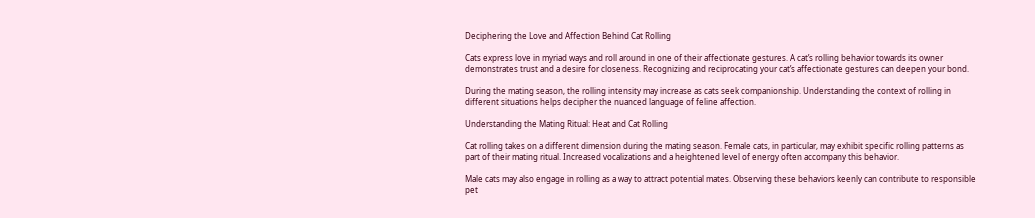Deciphering the Love and Affection Behind Cat Rolling

Cats express love in myriad ways and roll around in one of their affectionate gestures. A cat’s rolling behavior towards its owner demonstrates trust and a desire for closeness. Recognizing and reciprocating your cat’s affectionate gestures can deepen your bond.

During the mating season, the rolling intensity may increase as cats seek companionship. Understanding the context of rolling in different situations helps decipher the nuanced language of feline affection.

Understanding the Mating Ritual: Heat and Cat Rolling

Cat rolling takes on a different dimension during the mating season. Female cats, in particular, may exhibit specific rolling patterns as part of their mating ritual. Increased vocalizations and a heightened level of energy often accompany this behavior.

Male cats may also engage in rolling as a way to attract potential mates. Observing these behaviors keenly can contribute to responsible pet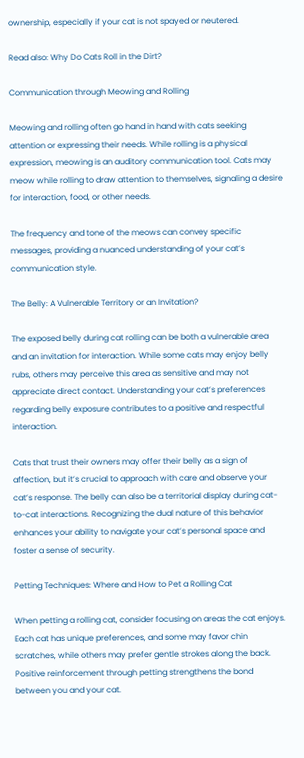ownership, especially if your cat is not spayed or neutered.

Read also: Why Do Cats Roll in the Dirt?

Communication through Meowing and Rolling

Meowing and rolling often go hand in hand with cats seeking attention or expressing their needs. While rolling is a physical expression, meowing is an auditory communication tool. Cats may meow while rolling to draw attention to themselves, signaling a desire for interaction, food, or other needs.

The frequency and tone of the meows can convey specific messages, providing a nuanced understanding of your cat’s communication style.

The Belly: A Vulnerable Territory or an Invitation?

The exposed belly during cat rolling can be both a vulnerable area and an invitation for interaction. While some cats may enjoy belly rubs, others may perceive this area as sensitive and may not appreciate direct contact. Understanding your cat’s preferences regarding belly exposure contributes to a positive and respectful interaction.

Cats that trust their owners may offer their belly as a sign of affection, but it’s crucial to approach with care and observe your cat’s response. The belly can also be a territorial display during cat-to-cat interactions. Recognizing the dual nature of this behavior enhances your ability to navigate your cat’s personal space and foster a sense of security.

Petting Techniques: Where and How to Pet a Rolling Cat

When petting a rolling cat, consider focusing on areas the cat enjoys. Each cat has unique preferences, and some may favor chin scratches, while others may prefer gentle strokes along the back. Positive reinforcement through petting strengthens the bond between you and your cat.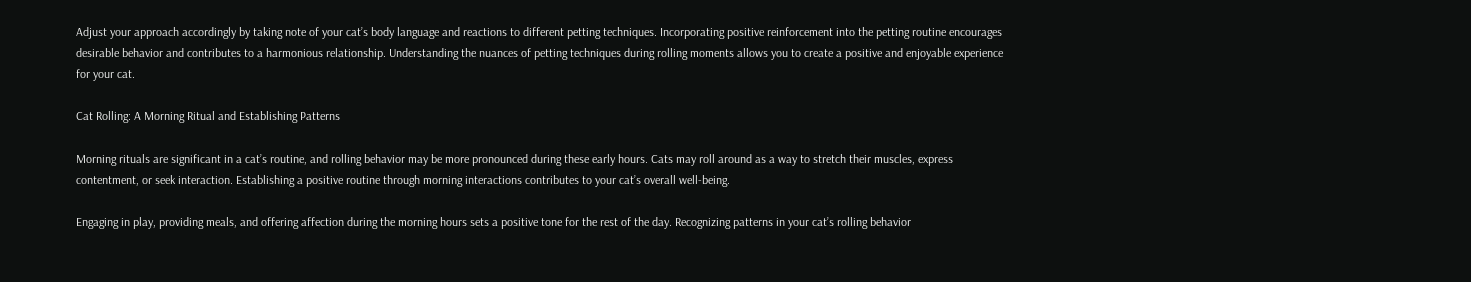Adjust your approach accordingly by taking note of your cat’s body language and reactions to different petting techniques. Incorporating positive reinforcement into the petting routine encourages desirable behavior and contributes to a harmonious relationship. Understanding the nuances of petting techniques during rolling moments allows you to create a positive and enjoyable experience for your cat.

Cat Rolling: A Morning Ritual and Establishing Patterns

Morning rituals are significant in a cat’s routine, and rolling behavior may be more pronounced during these early hours. Cats may roll around as a way to stretch their muscles, express contentment, or seek interaction. Establishing a positive routine through morning interactions contributes to your cat’s overall well-being.

Engaging in play, providing meals, and offering affection during the morning hours sets a positive tone for the rest of the day. Recognizing patterns in your cat’s rolling behavior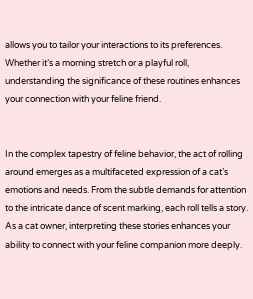allows you to tailor your interactions to its preferences. Whether it’s a morning stretch or a playful roll, understanding the significance of these routines enhances your connection with your feline friend.


In the complex tapestry of feline behavior, the act of rolling around emerges as a multifaceted expression of a cat’s emotions and needs. From the subtle demands for attention to the intricate dance of scent marking, each roll tells a story. As a cat owner, interpreting these stories enhances your ability to connect with your feline companion more deeply.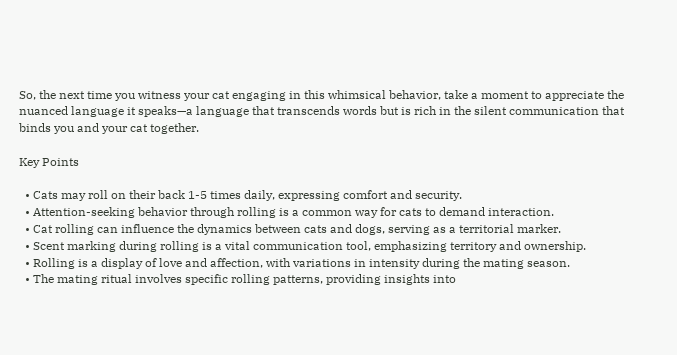So, the next time you witness your cat engaging in this whimsical behavior, take a moment to appreciate the nuanced language it speaks—a language that transcends words but is rich in the silent communication that binds you and your cat together.

Key Points

  • Cats may roll on their back 1-5 times daily, expressing comfort and security.
  • Attention-seeking behavior through rolling is a common way for cats to demand interaction.
  • Cat rolling can influence the dynamics between cats and dogs, serving as a territorial marker.
  • Scent marking during rolling is a vital communication tool, emphasizing territory and ownership.
  • Rolling is a display of love and affection, with variations in intensity during the mating season.
  • The mating ritual involves specific rolling patterns, providing insights into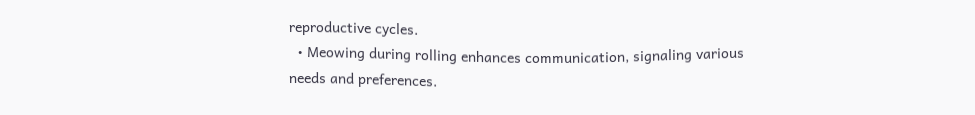reproductive cycles.
  • Meowing during rolling enhances communication, signaling various needs and preferences.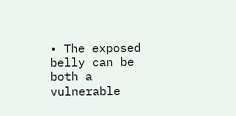• The exposed belly can be both a vulnerable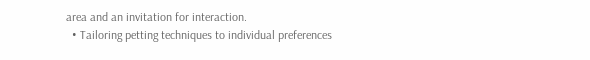area and an invitation for interaction.
  • Tailoring petting techniques to individual preferences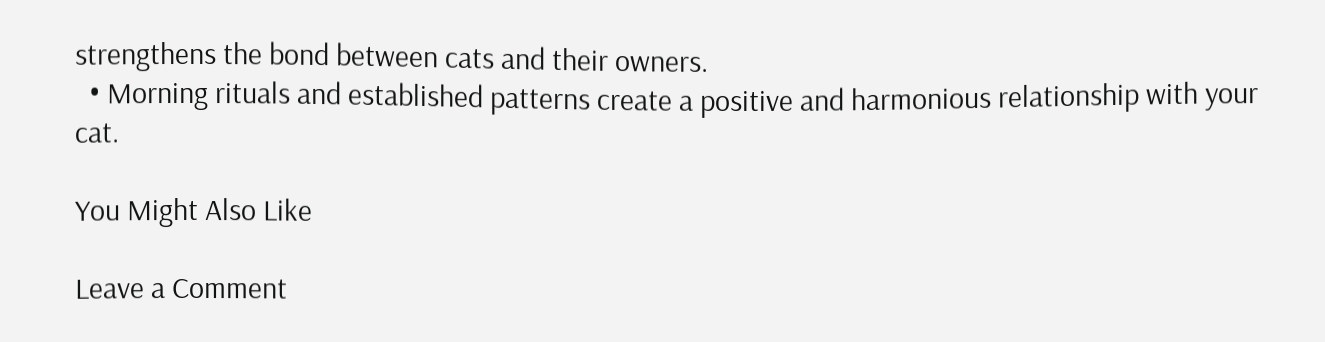strengthens the bond between cats and their owners.
  • Morning rituals and established patterns create a positive and harmonious relationship with your cat.

You Might Also Like

Leave a Comment